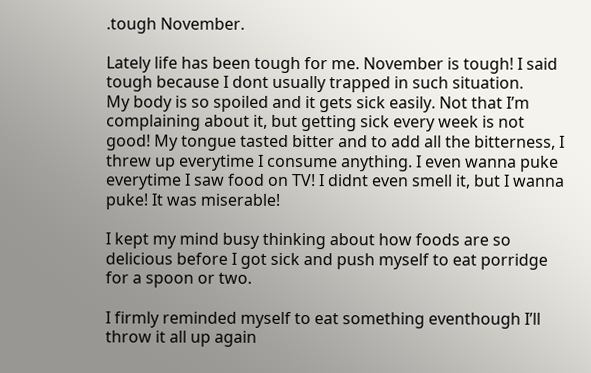.tough November.

Lately life has been tough for me. November is tough! I said tough because I dont usually trapped in such situation.
My body is so spoiled and it gets sick easily. Not that I’m complaining about it, but getting sick every week is not good! My tongue tasted bitter and to add all the bitterness, I threw up everytime I consume anything. I even wanna puke everytime I saw food on TV! I didnt even smell it, but I wanna puke! It was miserable!

I kept my mind busy thinking about how foods are so delicious before I got sick and push myself to eat porridge for a spoon or two.

I firmly reminded myself to eat something eventhough I’ll throw it all up again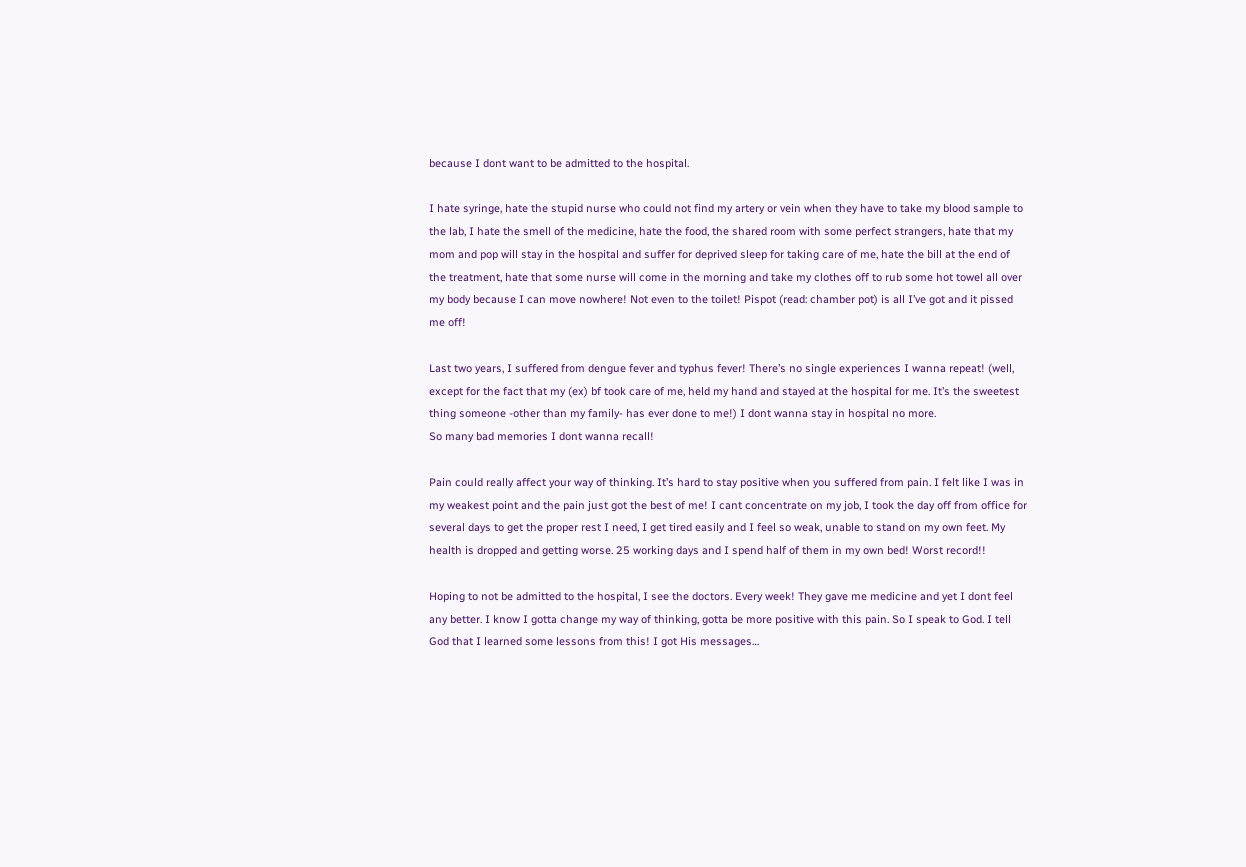because I dont want to be admitted to the hospital.

I hate syringe, hate the stupid nurse who could not find my artery or vein when they have to take my blood sample to the lab, I hate the smell of the medicine, hate the food, the shared room with some perfect strangers, hate that my mom and pop will stay in the hospital and suffer for deprived sleep for taking care of me, hate the bill at the end of the treatment, hate that some nurse will come in the morning and take my clothes off to rub some hot towel all over my body because I can move nowhere! Not even to the toilet! Pispot (read: chamber pot) is all I’ve got and it pissed me off!

Last two years, I suffered from dengue fever and typhus fever! There’s no single experiences I wanna repeat! (well, except for the fact that my (ex) bf took care of me, held my hand and stayed at the hospital for me. It’s the sweetest thing someone -other than my family- has ever done to me!) I dont wanna stay in hospital no more.
So many bad memories I dont wanna recall!

Pain could really affect your way of thinking. It’s hard to stay positive when you suffered from pain. I felt like I was in my weakest point and the pain just got the best of me! I cant concentrate on my job, I took the day off from office for several days to get the proper rest I need, I get tired easily and I feel so weak, unable to stand on my own feet. My health is dropped and getting worse. 25 working days and I spend half of them in my own bed! Worst record!!

Hoping to not be admitted to the hospital, I see the doctors. Every week! They gave me medicine and yet I dont feel any better. I know I gotta change my way of thinking, gotta be more positive with this pain. So I speak to God. I tell God that I learned some lessons from this! I got His messages…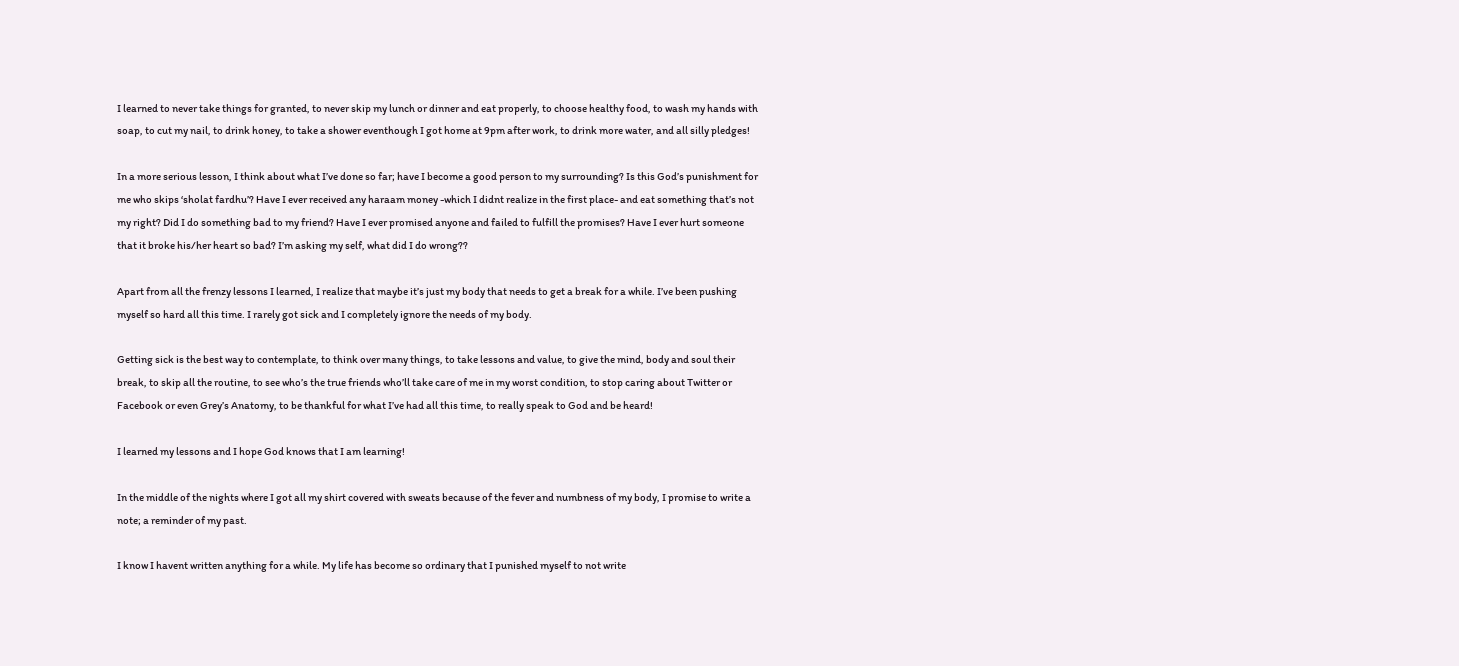I learned to never take things for granted, to never skip my lunch or dinner and eat properly, to choose healthy food, to wash my hands with soap, to cut my nail, to drink honey, to take a shower eventhough I got home at 9pm after work, to drink more water, and all silly pledges!

In a more serious lesson, I think about what I’ve done so far; have I become a good person to my surrounding? Is this God’s punishment for me who skips ‘sholat fardhu’? Have I ever received any haraam money -which I didnt realize in the first place- and eat something that’s not my right? Did I do something bad to my friend? Have I ever promised anyone and failed to fulfill the promises? Have I ever hurt someone that it broke his/her heart so bad? I’m asking my self, what did I do wrong??

Apart from all the frenzy lessons I learned, I realize that maybe it’s just my body that needs to get a break for a while. I’ve been pushing myself so hard all this time. I rarely got sick and I completely ignore the needs of my body.

Getting sick is the best way to contemplate, to think over many things, to take lessons and value, to give the mind, body and soul their break, to skip all the routine, to see who’s the true friends who’ll take care of me in my worst condition, to stop caring about Twitter or Facebook or even Grey’s Anatomy, to be thankful for what I’ve had all this time, to really speak to God and be heard!

I learned my lessons and I hope God knows that I am learning!

In the middle of the nights where I got all my shirt covered with sweats because of the fever and numbness of my body, I promise to write a note; a reminder of my past.

I know I havent written anything for a while. My life has become so ordinary that I punished myself to not write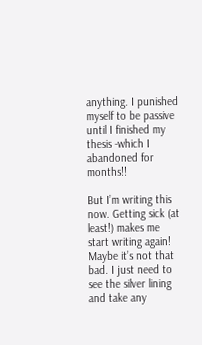anything. I punished myself to be passive until I finished my thesis -which I abandoned for months!!

But I’m writing this now. Getting sick (at least!) makes me start writing again! Maybe it’s not that bad. I just need to see the silver lining and take any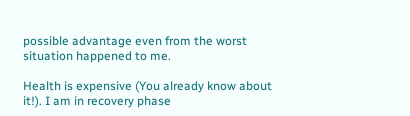possible advantage even from the worst situation happened to me.

Health is expensive (You already know about it!). I am in recovery phase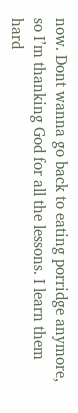now. Dont wanna go back to eating porridge anymore, so I’m thanking God for all the lessons. I learn them hard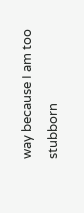way because I am too stubborn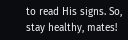to read His signs. So, stay healthy, mates!